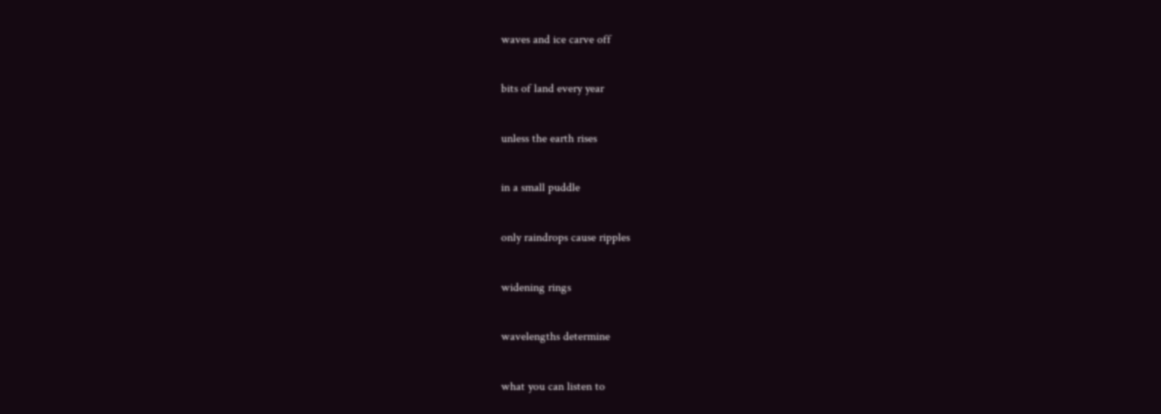waves and ice carve off

bits of land every year

unless the earth rises

in a small puddle

only raindrops cause ripples

widening rings

wavelengths determine

what you can listen to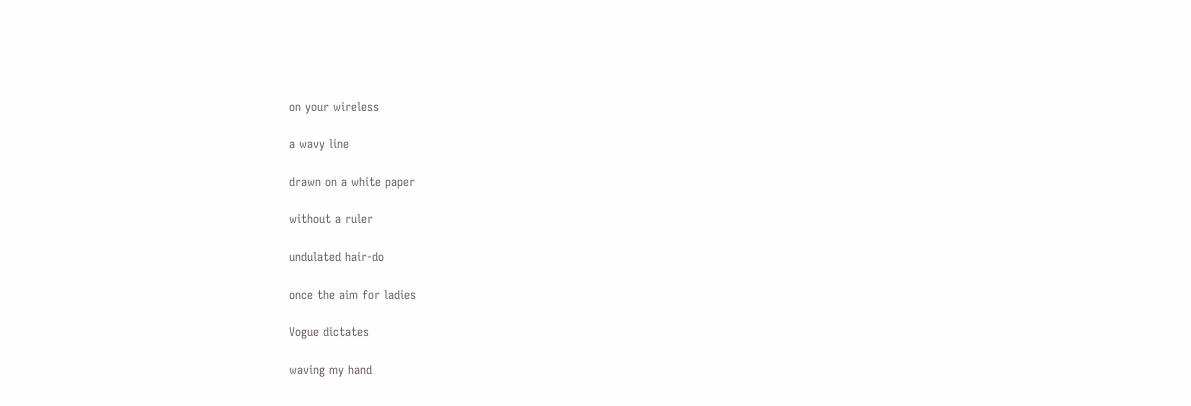on your wireless

a wavy line

drawn on a white paper

without a ruler

undulated hair-do

once the aim for ladies

Vogue dictates

waving my hand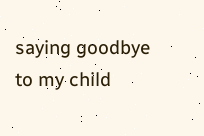saying goodbye to my child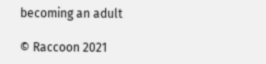becoming an adult

© Raccoon 2021